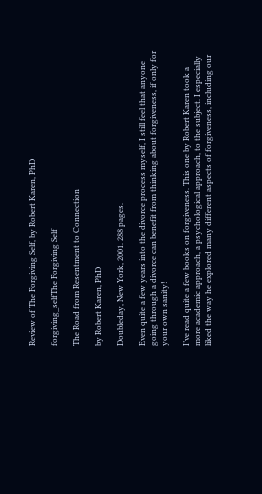Review of The Forgiving Self, by Robert Karen, PhD

forgiving_selfThe Forgiving Self

The Road from Resentment to Connection

by Robert Karen, PhD

Doubleday, New York, 2001. 288 pages.

Even quite a few years into the divorce process myself, I still feel that anyone going through a divorce can benefit from thinking about forgiveness, if only for your own sanity!

I’ve read quite a few books on forgiveness. This one by Robert Karen took a more academic approach, a psychological approach, to the subject. I especially liked the way he explored many different aspects of forgiveness, including our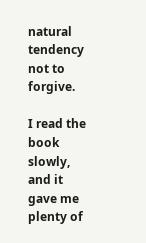natural tendency not to forgive.

I read the book slowly, and it gave me plenty of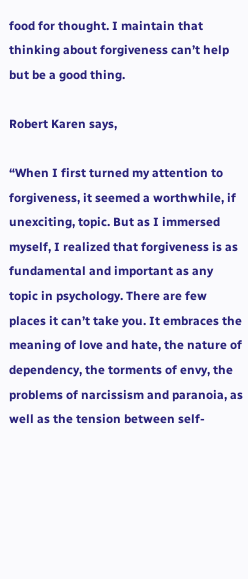food for thought. I maintain that thinking about forgiveness can’t help but be a good thing.

Robert Karen says,

“When I first turned my attention to forgiveness, it seemed a worthwhile, if unexciting, topic. But as I immersed myself, I realized that forgiveness is as fundamental and important as any topic in psychology. There are few places it can’t take you. It embraces the meaning of love and hate, the nature of dependency, the torments of envy, the problems of narcissism and paranoia, as well as the tension between self-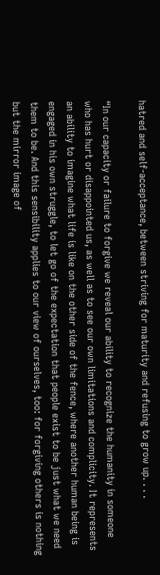hatred and self-acceptance, between striving for maturity and refusing to grow up. . . .

“In our capacity or failure to forgive we reveal our ability to recognize the humanity in someone who has hurt or disappointed us, as well as to see our own limitations and complicity. It represents an ability to imagine what life is like on the other side of the fence, where another human being is engaged in his own struggle, to let go of the expectation that people exist to be just what we need them to be. And this sensibility applies to our view of ourselves, too: for forgiving others is nothing but the mirror image of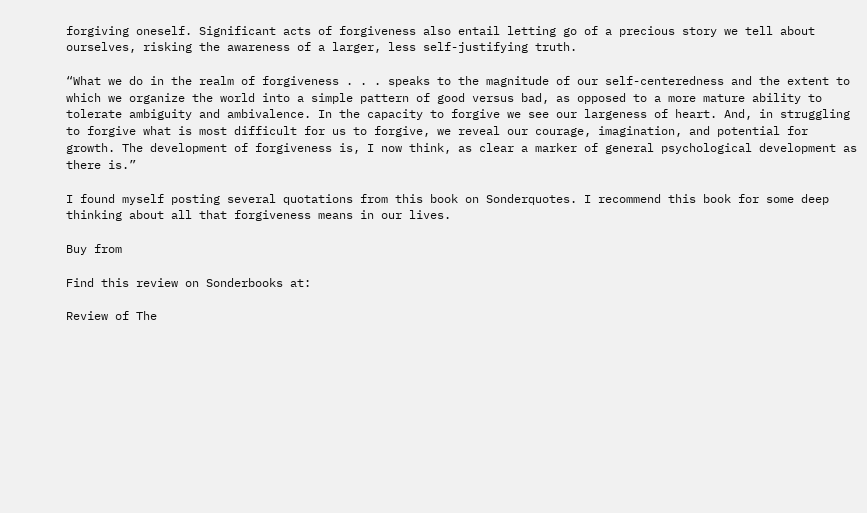forgiving oneself. Significant acts of forgiveness also entail letting go of a precious story we tell about ourselves, risking the awareness of a larger, less self-justifying truth.

“What we do in the realm of forgiveness . . . speaks to the magnitude of our self-centeredness and the extent to which we organize the world into a simple pattern of good versus bad, as opposed to a more mature ability to tolerate ambiguity and ambivalence. In the capacity to forgive we see our largeness of heart. And, in struggling to forgive what is most difficult for us to forgive, we reveal our courage, imagination, and potential for growth. The development of forgiveness is, I now think, as clear a marker of general psychological development as there is.”

I found myself posting several quotations from this book on Sonderquotes. I recommend this book for some deep thinking about all that forgiveness means in our lives.

Buy from

Find this review on Sonderbooks at:

Review of The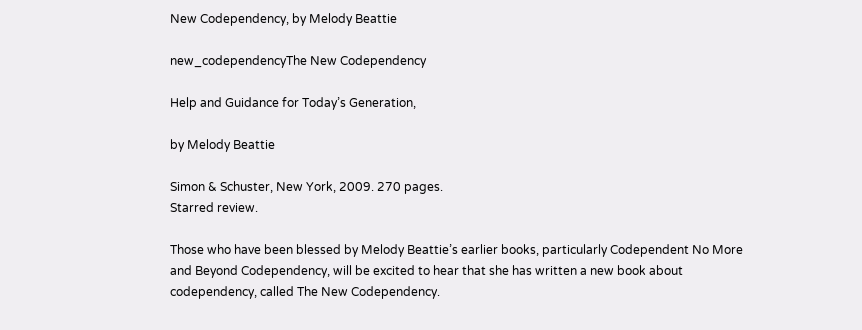New Codependency, by Melody Beattie

new_codependencyThe New Codependency

Help and Guidance for Today’s Generation,

by Melody Beattie

Simon & Schuster, New York, 2009. 270 pages.
Starred review.

Those who have been blessed by Melody Beattie’s earlier books, particularly Codependent No More and Beyond Codependency, will be excited to hear that she has written a new book about codependency, called The New Codependency.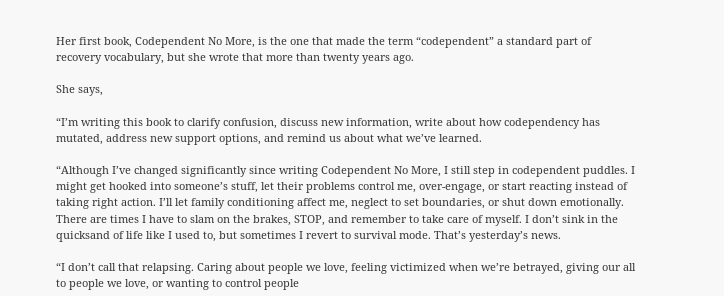Her first book, Codependent No More, is the one that made the term “codependent” a standard part of recovery vocabulary, but she wrote that more than twenty years ago.

She says,

“I’m writing this book to clarify confusion, discuss new information, write about how codependency has mutated, address new support options, and remind us about what we’ve learned.

“Although I’ve changed significantly since writing Codependent No More, I still step in codependent puddles. I might get hooked into someone’s stuff, let their problems control me, over-engage, or start reacting instead of taking right action. I’ll let family conditioning affect me, neglect to set boundaries, or shut down emotionally. There are times I have to slam on the brakes, STOP, and remember to take care of myself. I don’t sink in the quicksand of life like I used to, but sometimes I revert to survival mode. That’s yesterday’s news.

“I don’t call that relapsing. Caring about people we love, feeling victimized when we’re betrayed, giving our all to people we love, or wanting to control people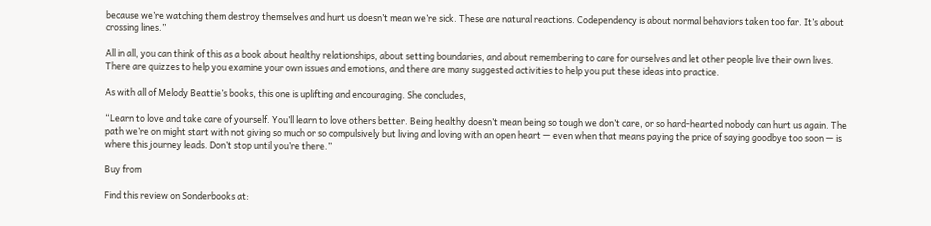because we’re watching them destroy themselves and hurt us doesn’t mean we’re sick. These are natural reactions. Codependency is about normal behaviors taken too far. It’s about crossing lines.”

All in all, you can think of this as a book about healthy relationships, about setting boundaries, and about remembering to care for ourselves and let other people live their own lives. There are quizzes to help you examine your own issues and emotions, and there are many suggested activities to help you put these ideas into practice.

As with all of Melody Beattie’s books, this one is uplifting and encouraging. She concludes,

“Learn to love and take care of yourself. You’ll learn to love others better. Being healthy doesn’t mean being so tough we don’t care, or so hard-hearted nobody can hurt us again. The path we’re on might start with not giving so much or so compulsively but living and loving with an open heart — even when that means paying the price of saying goodbye too soon — is where this journey leads. Don’t stop until you’re there.”

Buy from

Find this review on Sonderbooks at: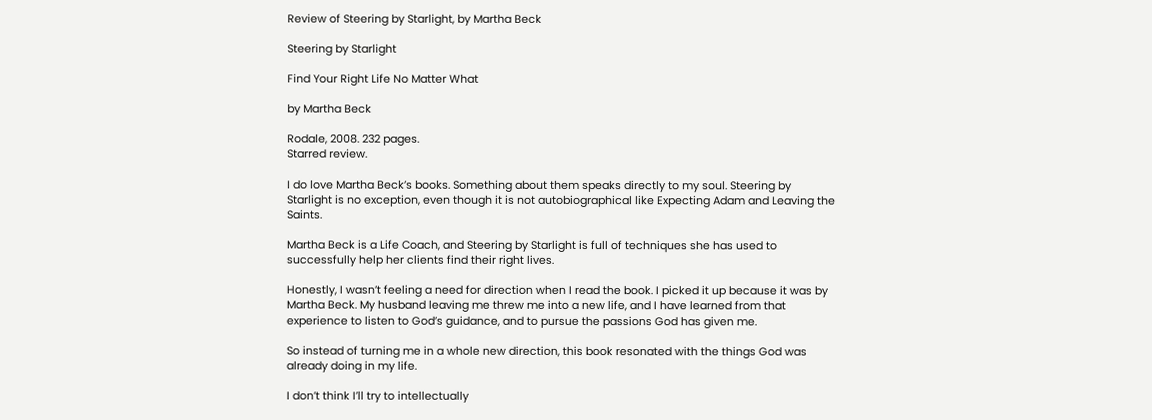Review of Steering by Starlight, by Martha Beck

Steering by Starlight

Find Your Right Life No Matter What

by Martha Beck

Rodale, 2008. 232 pages.
Starred review.

I do love Martha Beck’s books. Something about them speaks directly to my soul. Steering by Starlight is no exception, even though it is not autobiographical like Expecting Adam and Leaving the Saints.

Martha Beck is a Life Coach, and Steering by Starlight is full of techniques she has used to successfully help her clients find their right lives.

Honestly, I wasn’t feeling a need for direction when I read the book. I picked it up because it was by Martha Beck. My husband leaving me threw me into a new life, and I have learned from that experience to listen to God’s guidance, and to pursue the passions God has given me.

So instead of turning me in a whole new direction, this book resonated with the things God was already doing in my life.

I don’t think I’ll try to intellectually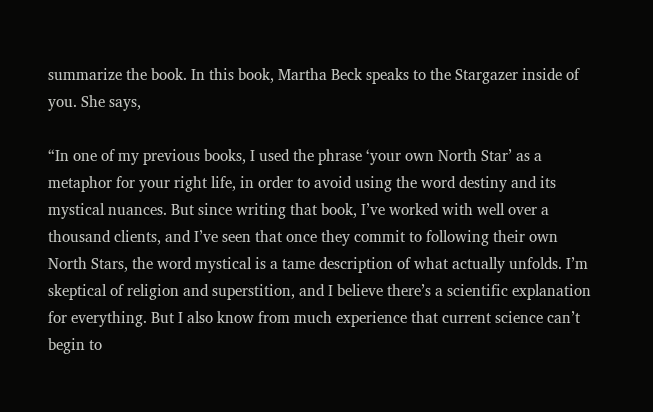summarize the book. In this book, Martha Beck speaks to the Stargazer inside of you. She says,

“In one of my previous books, I used the phrase ‘your own North Star’ as a metaphor for your right life, in order to avoid using the word destiny and its mystical nuances. But since writing that book, I’ve worked with well over a thousand clients, and I’ve seen that once they commit to following their own North Stars, the word mystical is a tame description of what actually unfolds. I’m skeptical of religion and superstition, and I believe there’s a scientific explanation for everything. But I also know from much experience that current science can’t begin to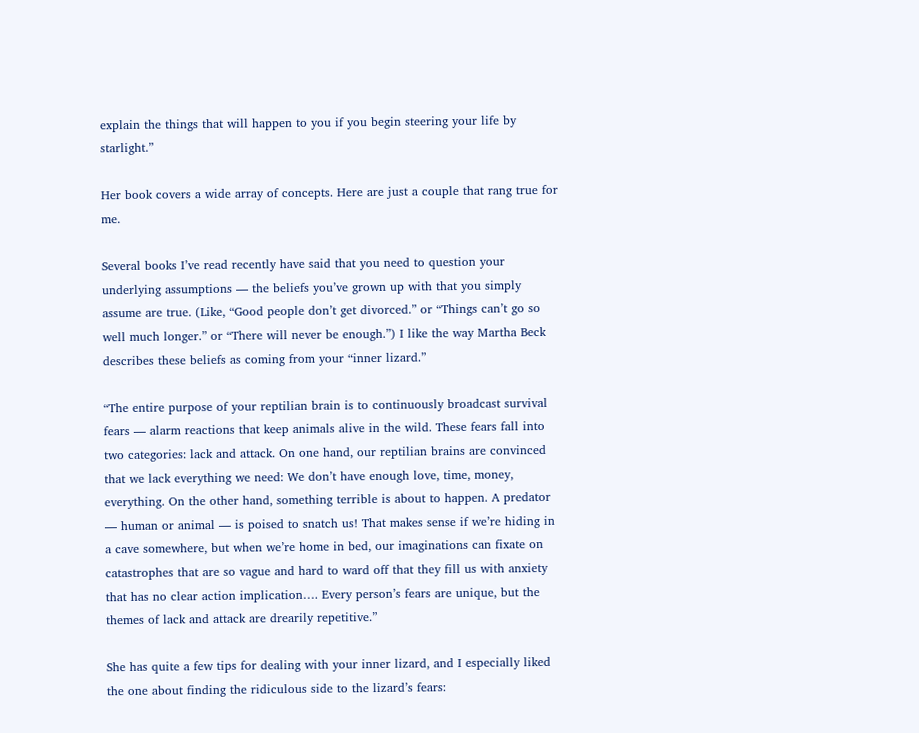explain the things that will happen to you if you begin steering your life by starlight.”

Her book covers a wide array of concepts. Here are just a couple that rang true for me.

Several books I’ve read recently have said that you need to question your underlying assumptions — the beliefs you’ve grown up with that you simply assume are true. (Like, “Good people don’t get divorced.” or “Things can’t go so well much longer.” or “There will never be enough.”) I like the way Martha Beck describes these beliefs as coming from your “inner lizard.”

“The entire purpose of your reptilian brain is to continuously broadcast survival fears — alarm reactions that keep animals alive in the wild. These fears fall into two categories: lack and attack. On one hand, our reptilian brains are convinced that we lack everything we need: We don’t have enough love, time, money, everything. On the other hand, something terrible is about to happen. A predator — human or animal — is poised to snatch us! That makes sense if we’re hiding in a cave somewhere, but when we’re home in bed, our imaginations can fixate on catastrophes that are so vague and hard to ward off that they fill us with anxiety that has no clear action implication…. Every person’s fears are unique, but the themes of lack and attack are drearily repetitive.”

She has quite a few tips for dealing with your inner lizard, and I especially liked the one about finding the ridiculous side to the lizard’s fears: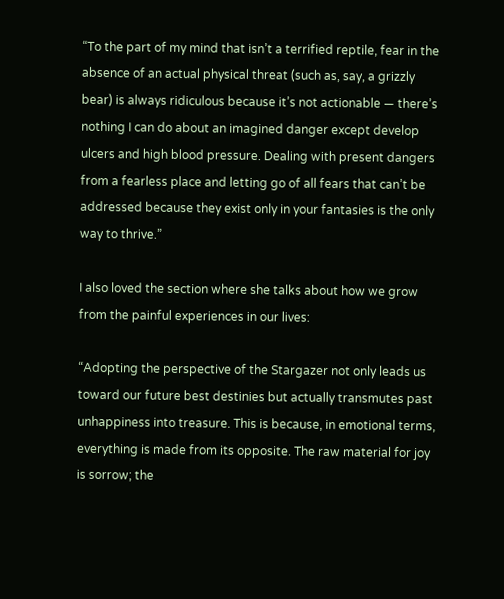“To the part of my mind that isn’t a terrified reptile, fear in the absence of an actual physical threat (such as, say, a grizzly bear) is always ridiculous because it’s not actionable — there’s nothing I can do about an imagined danger except develop ulcers and high blood pressure. Dealing with present dangers from a fearless place and letting go of all fears that can’t be addressed because they exist only in your fantasies is the only way to thrive.”

I also loved the section where she talks about how we grow from the painful experiences in our lives:

“Adopting the perspective of the Stargazer not only leads us toward our future best destinies but actually transmutes past unhappiness into treasure. This is because, in emotional terms, everything is made from its opposite. The raw material for joy is sorrow; the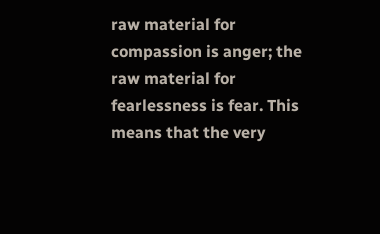raw material for compassion is anger; the raw material for fearlessness is fear. This means that the very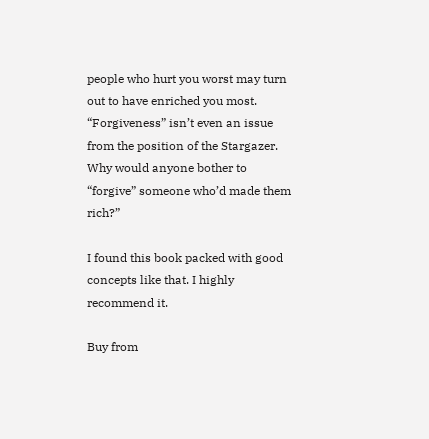people who hurt you worst may turn out to have enriched you most. “Forgiveness” isn’t even an issue from the position of the Stargazer. Why would anyone bother to “forgive” someone who’d made them rich?”

I found this book packed with good concepts like that. I highly recommend it.

Buy from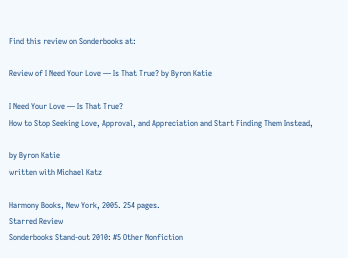Find this review on Sonderbooks at:

Review of I Need Your Love — Is That True? by Byron Katie

I Need Your Love — Is That True?
How to Stop Seeking Love, Approval, and Appreciation and Start Finding Them Instead,

by Byron Katie
written with Michael Katz

Harmony Books, New York, 2005. 254 pages.
Starred Review
Sonderbooks Stand-out 2010: #5 Other Nonfiction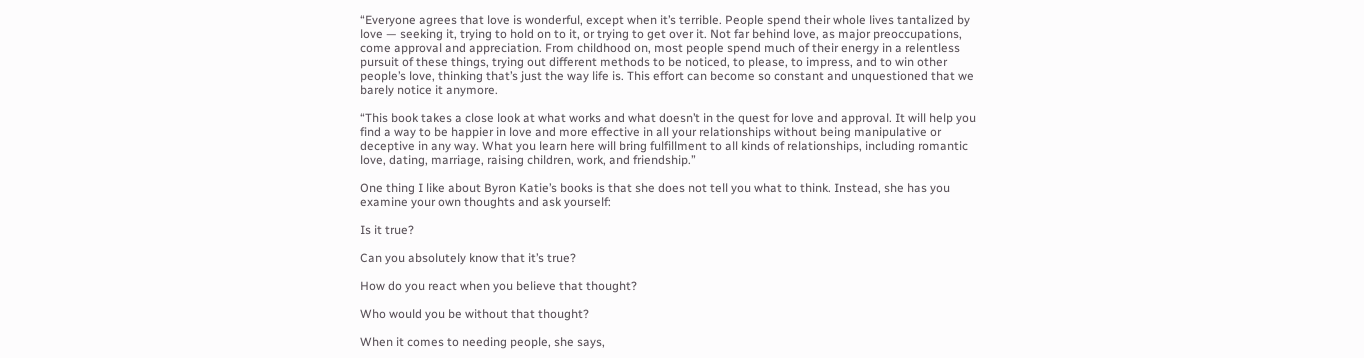“Everyone agrees that love is wonderful, except when it’s terrible. People spend their whole lives tantalized by love — seeking it, trying to hold on to it, or trying to get over it. Not far behind love, as major preoccupations, come approval and appreciation. From childhood on, most people spend much of their energy in a relentless pursuit of these things, trying out different methods to be noticed, to please, to impress, and to win other people’s love, thinking that’s just the way life is. This effort can become so constant and unquestioned that we barely notice it anymore.

“This book takes a close look at what works and what doesn’t in the quest for love and approval. It will help you find a way to be happier in love and more effective in all your relationships without being manipulative or deceptive in any way. What you learn here will bring fulfillment to all kinds of relationships, including romantic love, dating, marriage, raising children, work, and friendship.”

One thing I like about Byron Katie’s books is that she does not tell you what to think. Instead, she has you examine your own thoughts and ask yourself:

Is it true?

Can you absolutely know that it’s true?

How do you react when you believe that thought?

Who would you be without that thought?

When it comes to needing people, she says,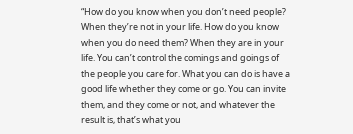“How do you know when you don’t need people? When they’re not in your life. How do you know when you do need them? When they are in your life. You can’t control the comings and goings of the people you care for. What you can do is have a good life whether they come or go. You can invite them, and they come or not, and whatever the result is, that’s what you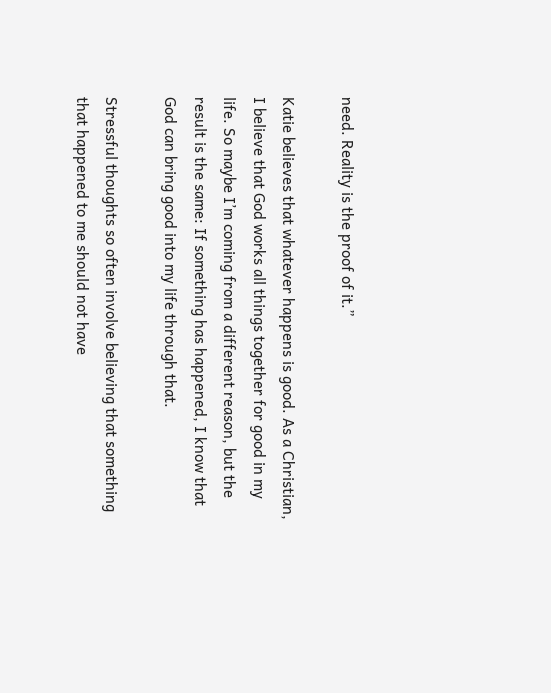need. Reality is the proof of it.”

Katie believes that whatever happens is good. As a Christian, I believe that God works all things together for good in my life. So maybe I’m coming from a different reason, but the result is the same: If something has happened, I know that God can bring good into my life through that.

Stressful thoughts so often involve believing that something that happened to me should not have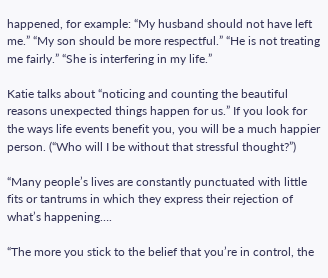happened, for example: “My husband should not have left me.” “My son should be more respectful.” “He is not treating me fairly.” “She is interfering in my life.”

Katie talks about “noticing and counting the beautiful reasons unexpected things happen for us.” If you look for the ways life events benefit you, you will be a much happier person. (“Who will I be without that stressful thought?”)

“Many people’s lives are constantly punctuated with little fits or tantrums in which they express their rejection of what’s happening….

“The more you stick to the belief that you’re in control, the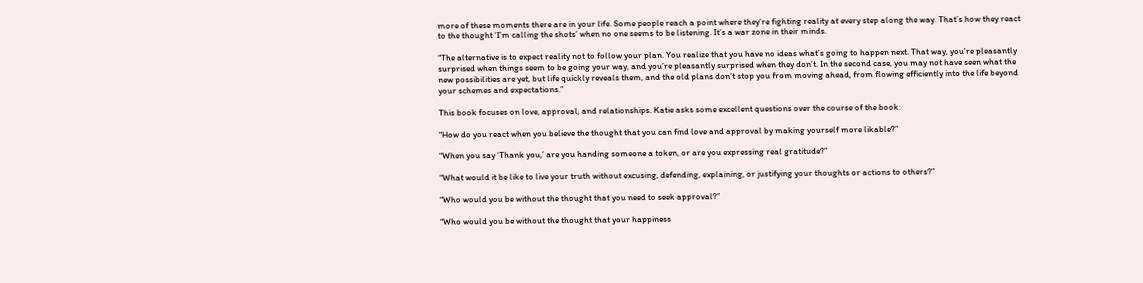more of these moments there are in your life. Some people reach a point where they’re fighting reality at every step along the way. That’s how they react to the thought ‘I’m calling the shots’ when no one seems to be listening. It’s a war zone in their minds.

“The alternative is to expect reality not to follow your plan. You realize that you have no ideas what’s going to happen next. That way, you’re pleasantly surprised when things seem to be going your way, and you’re pleasantly surprised when they don’t. In the second case, you may not have seen what the new possibilities are yet, but life quickly reveals them, and the old plans don’t stop you from moving ahead, from flowing efficiently into the life beyond your schemes and expectations.”

This book focuses on love, approval, and relationships. Katie asks some excellent questions over the course of the book:

“How do you react when you believe the thought that you can find love and approval by making yourself more likable?”

“When you say ‘Thank you,’ are you handing someone a token, or are you expressing real gratitude?”

“What would it be like to live your truth without excusing, defending, explaining, or justifying your thoughts or actions to others?”

“Who would you be without the thought that you need to seek approval?”

“Who would you be without the thought that your happiness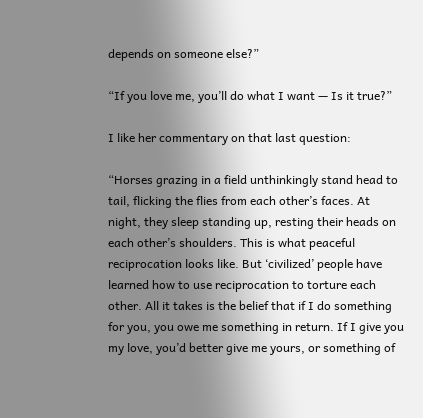depends on someone else?”

“If you love me, you’ll do what I want — Is it true?”

I like her commentary on that last question:

“Horses grazing in a field unthinkingly stand head to tail, flicking the flies from each other’s faces. At night, they sleep standing up, resting their heads on each other’s shoulders. This is what peaceful reciprocation looks like. But ‘civilized’ people have learned how to use reciprocation to torture each other. All it takes is the belief that if I do something for you, you owe me something in return. If I give you my love, you’d better give me yours, or something of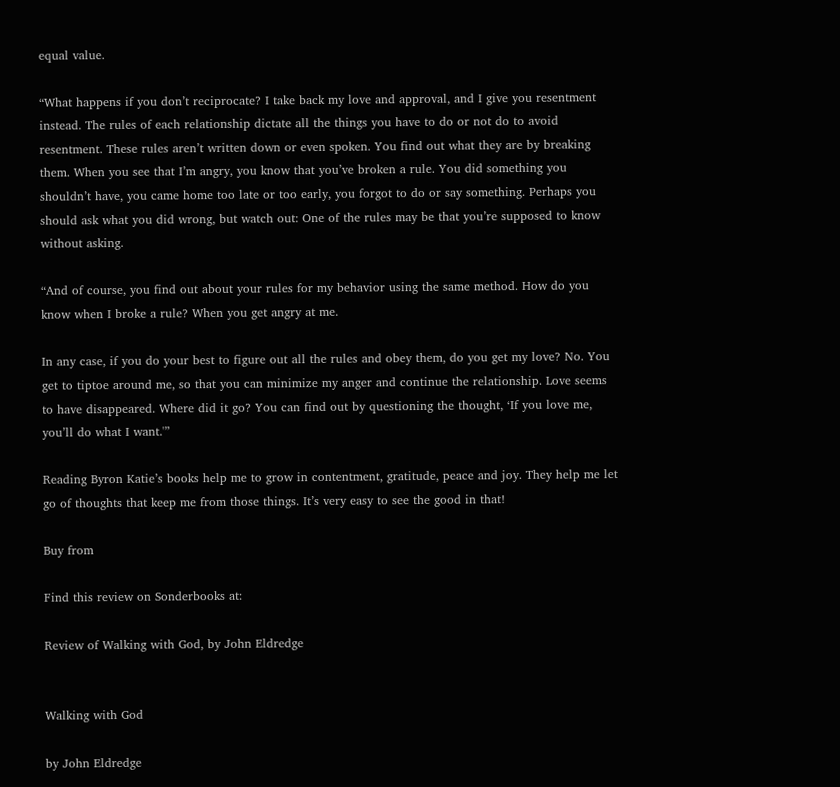equal value.

“What happens if you don’t reciprocate? I take back my love and approval, and I give you resentment instead. The rules of each relationship dictate all the things you have to do or not do to avoid resentment. These rules aren’t written down or even spoken. You find out what they are by breaking them. When you see that I’m angry, you know that you’ve broken a rule. You did something you shouldn’t have, you came home too late or too early, you forgot to do or say something. Perhaps you should ask what you did wrong, but watch out: One of the rules may be that you’re supposed to know without asking.

“And of course, you find out about your rules for my behavior using the same method. How do you know when I broke a rule? When you get angry at me.

In any case, if you do your best to figure out all the rules and obey them, do you get my love? No. You get to tiptoe around me, so that you can minimize my anger and continue the relationship. Love seems to have disappeared. Where did it go? You can find out by questioning the thought, ‘If you love me, you’ll do what I want.'”

Reading Byron Katie’s books help me to grow in contentment, gratitude, peace and joy. They help me let go of thoughts that keep me from those things. It’s very easy to see the good in that!

Buy from

Find this review on Sonderbooks at:

Review of Walking with God, by John Eldredge


Walking with God

by John Eldredge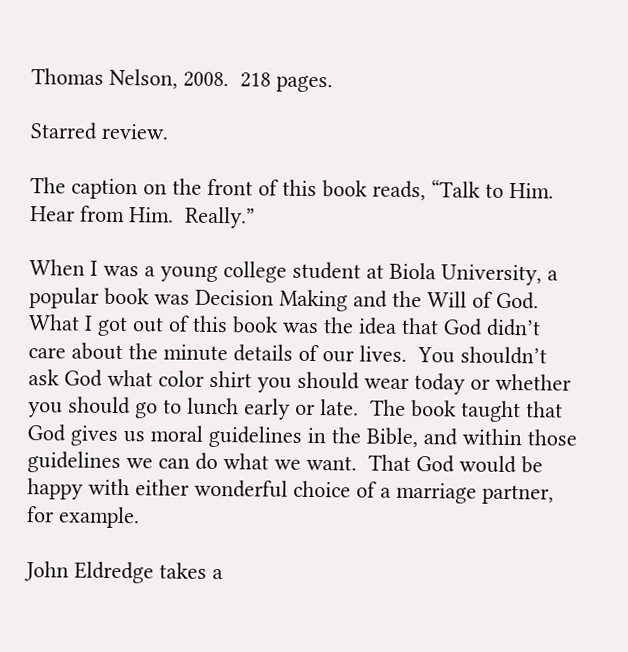Thomas Nelson, 2008.  218 pages.

Starred review.

The caption on the front of this book reads, “Talk to Him.  Hear from Him.  Really.”

When I was a young college student at Biola University, a popular book was Decision Making and the Will of God.  What I got out of this book was the idea that God didn’t care about the minute details of our lives.  You shouldn’t ask God what color shirt you should wear today or whether you should go to lunch early or late.  The book taught that God gives us moral guidelines in the Bible, and within those guidelines we can do what we want.  That God would be happy with either wonderful choice of a marriage partner, for example.

John Eldredge takes a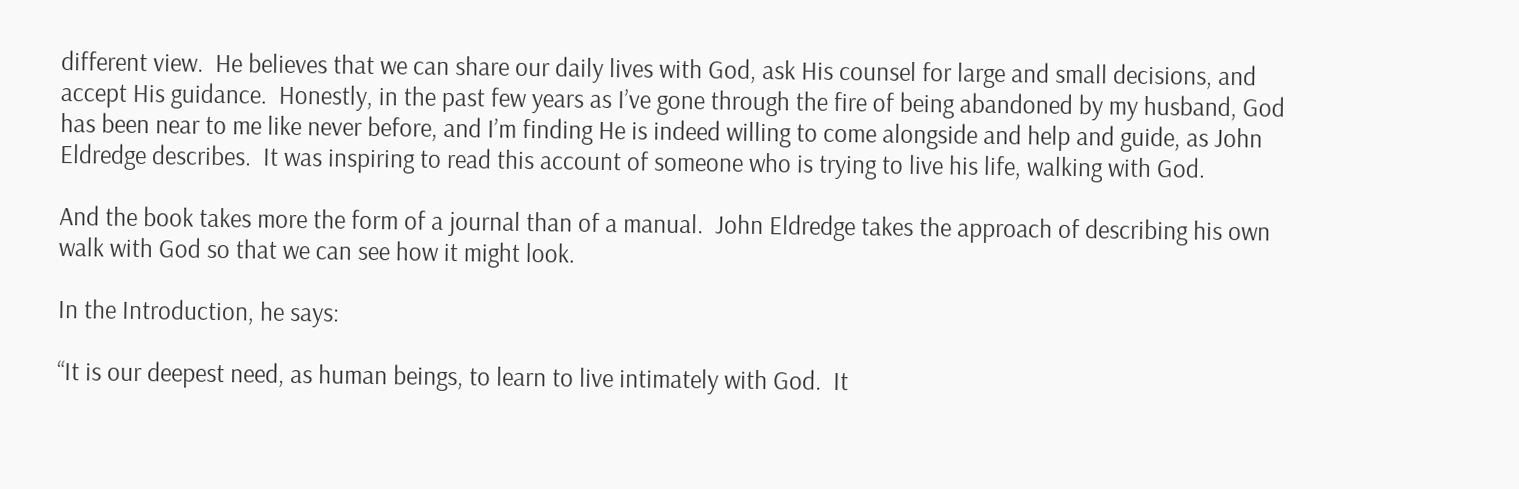different view.  He believes that we can share our daily lives with God, ask His counsel for large and small decisions, and accept His guidance.  Honestly, in the past few years as I’ve gone through the fire of being abandoned by my husband, God has been near to me like never before, and I’m finding He is indeed willing to come alongside and help and guide, as John Eldredge describes.  It was inspiring to read this account of someone who is trying to live his life, walking with God.

And the book takes more the form of a journal than of a manual.  John Eldredge takes the approach of describing his own walk with God so that we can see how it might look.

In the Introduction, he says:

“It is our deepest need, as human beings, to learn to live intimately with God.  It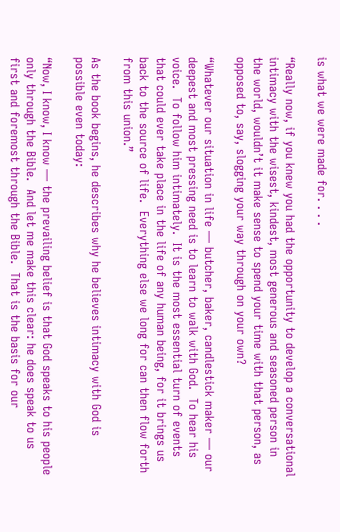is what we were made for. . . .

“Really now, if you knew you had the opportunity to develop a conversational intimacy with the wisest, kindest, most generous and seasoned person in the world, wouldn’t it make sense to spend your time with that person, as opposed to, say, slogging your way through on your own?

“Whatever our situation in life — butcher, baker, candlestick maker — our deepest and most pressing need is to learn to walk with God.  To hear his voice.  To follow him intimately.  It is the most essential turn of events that could ever take place in the life of any human being, for it brings us back to the source of life.  Everything else we long for can then flow forth from this union.”

As the book begins, he describes why he believes intimacy with God is possible even today:

“Now, I know, I know — the prevailing belief is that God speaks to his people only through the Bible.  And let me make this clear: he does speak to us first and foremost through the Bible.  That is the basis for our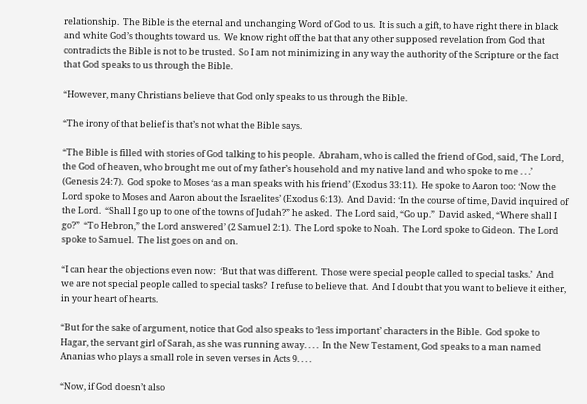relationship.  The Bible is the eternal and unchanging Word of God to us.  It is such a gift, to have right there in black and white God’s thoughts toward us.  We know right off the bat that any other supposed revelation from God that contradicts the Bible is not to be trusted.  So I am not minimizing in any way the authority of the Scripture or the fact that God speaks to us through the Bible.

“However, many Christians believe that God only speaks to us through the Bible.

“The irony of that belief is that’s not what the Bible says.

“The Bible is filled with stories of God talking to his people.  Abraham, who is called the friend of God, said, ‘The Lord, the God of heaven, who brought me out of my father’s household and my native land and who spoke to me . . .’ (Genesis 24:7).  God spoke to Moses ‘as a man speaks with his friend’ (Exodus 33:11).  He spoke to Aaron too: ‘Now the Lord spoke to Moses and Aaron about the Israelites’ (Exodus 6:13).  And David: ‘In the course of time, David inquired of the Lord.  “Shall I go up to one of the towns of Judah?” he asked.  The Lord said, “Go up.”  David asked, “Where shall I go?”  “To Hebron,” the Lord answered’ (2 Samuel 2:1).  The Lord spoke to Noah.  The Lord spoke to Gideon.  The Lord spoke to Samuel.  The list goes on and on.

“I can hear the objections even now:  ‘But that was different.  Those were special people called to special tasks.’  And we are not special people called to special tasks?  I refuse to believe that.  And I doubt that you want to believe it either, in your heart of hearts.

“But for the sake of argument, notice that God also speaks to ‘less important’ characters in the Bible.  God spoke to Hagar, the servant girl of Sarah, as she was running away. . . .  In the New Testament, God speaks to a man named Ananias who plays a small role in seven verses in Acts 9. . . .

“Now, if God doesn’t also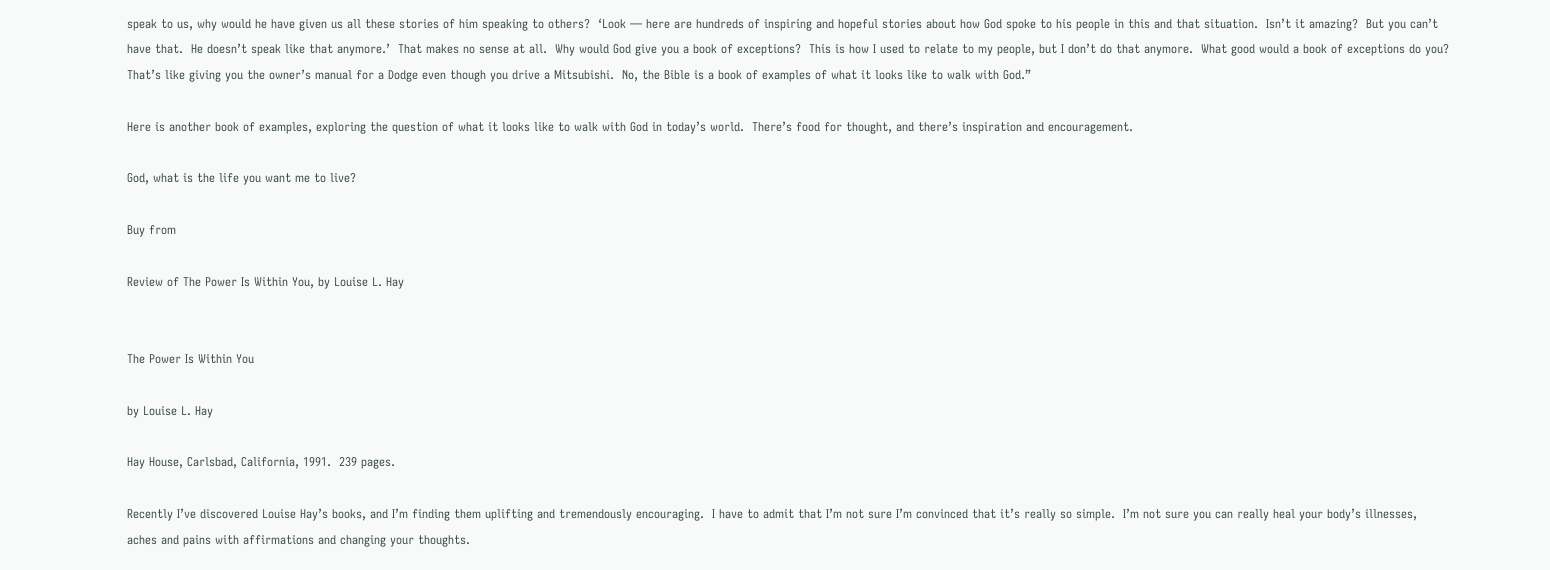speak to us, why would he have given us all these stories of him speaking to others?  ‘Look — here are hundreds of inspiring and hopeful stories about how God spoke to his people in this and that situation.  Isn’t it amazing?  But you can’t have that.  He doesn’t speak like that anymore.’  That makes no sense at all.  Why would God give you a book of exceptions?  This is how I used to relate to my people, but I don’t do that anymore.  What good would a book of exceptions do you?  That’s like giving you the owner’s manual for a Dodge even though you drive a Mitsubishi.  No, the Bible is a book of examples of what it looks like to walk with God.”

Here is another book of examples, exploring the question of what it looks like to walk with God in today’s world.  There’s food for thought, and there’s inspiration and encouragement.

God, what is the life you want me to live?

Buy from

Review of The Power Is Within You, by Louise L. Hay


The Power Is Within You

by Louise L. Hay

Hay House, Carlsbad, California, 1991.  239 pages.

Recently I’ve discovered Louise Hay’s books, and I’m finding them uplifting and tremendously encouraging.  I have to admit that I’m not sure I’m convinced that it’s really so simple.  I’m not sure you can really heal your body’s illnesses, aches and pains with affirmations and changing your thoughts.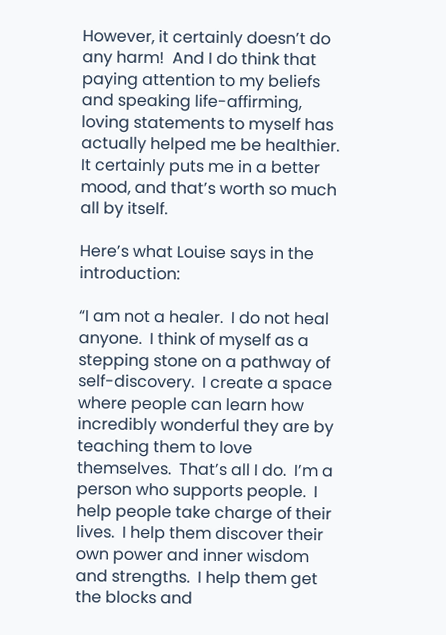However, it certainly doesn’t do any harm!  And I do think that paying attention to my beliefs and speaking life-affirming, loving statements to myself has actually helped me be healthier.  It certainly puts me in a better mood, and that’s worth so much all by itself.

Here’s what Louise says in the introduction:

“I am not a healer.  I do not heal anyone.  I think of myself as a stepping stone on a pathway of self-discovery.  I create a space where people can learn how incredibly wonderful they are by teaching them to love themselves.  That’s all I do.  I’m a person who supports people.  I help people take charge of their lives.  I help them discover their own power and inner wisdom and strengths.  I help them get the blocks and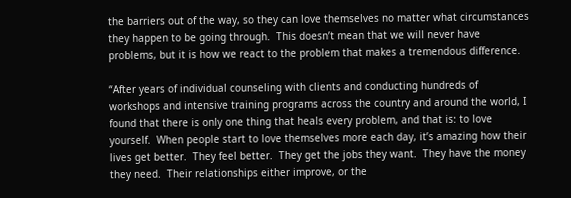the barriers out of the way, so they can love themselves no matter what circumstances they happen to be going through.  This doesn’t mean that we will never have problems, but it is how we react to the problem that makes a tremendous difference.

“After years of individual counseling with clients and conducting hundreds of workshops and intensive training programs across the country and around the world, I found that there is only one thing that heals every problem, and that is: to love yourself.  When people start to love themselves more each day, it’s amazing how their lives get better.  They feel better.  They get the jobs they want.  They have the money they need.  Their relationships either improve, or the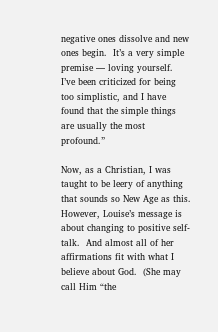negative ones dissolve and new ones begin.  It’s a very simple premise — loving yourself.  I’ve been criticized for being too simplistic, and I have found that the simple things are usually the most profound.”

Now, as a Christian, I was taught to be leery of anything that sounds so New Age as this.  However, Louise’s message is about changing to positive self-talk.  And almost all of her affirmations fit with what I believe about God.  (She may call Him “the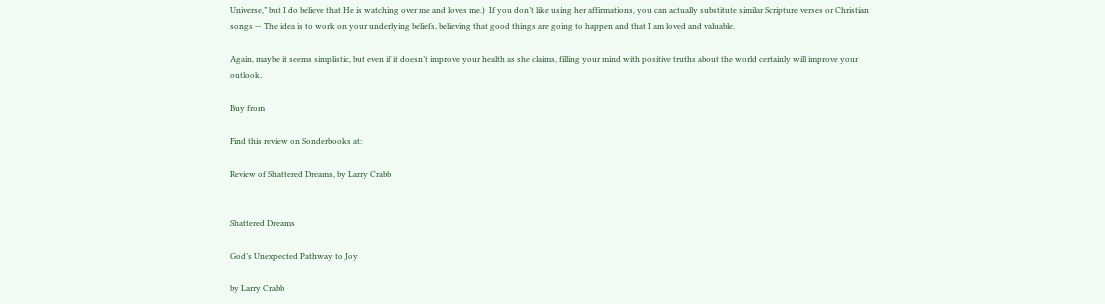Universe,” but I do believe that He is watching over me and loves me.)  If you don’t like using her affirmations, you can actually substitute similar Scripture verses or Christian songs — The idea is to work on your underlying beliefs, believing that good things are going to happen and that I am loved and valuable.

Again, maybe it seems simplistic, but even if it doesn’t improve your health as she claims, filling your mind with positive truths about the world certainly will improve your outlook.

Buy from

Find this review on Sonderbooks at:

Review of Shattered Dreams, by Larry Crabb


Shattered Dreams

God’s Unexpected Pathway to Joy

by Larry Crabb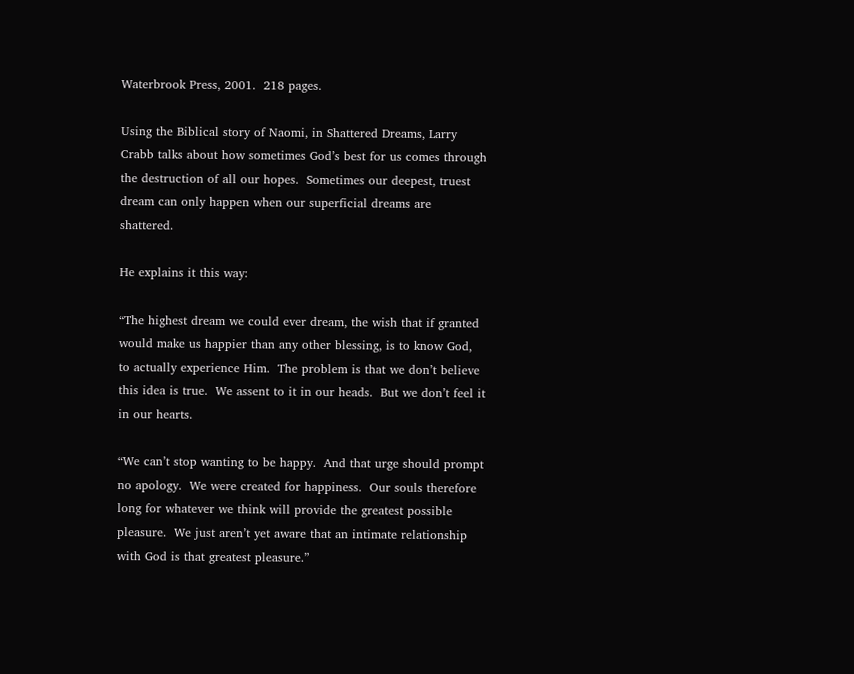Waterbrook Press, 2001.  218 pages.

Using the Biblical story of Naomi, in Shattered Dreams, Larry Crabb talks about how sometimes God’s best for us comes through the destruction of all our hopes.  Sometimes our deepest, truest dream can only happen when our superficial dreams are shattered.

He explains it this way:

“The highest dream we could ever dream, the wish that if granted would make us happier than any other blessing, is to know God, to actually experience Him.  The problem is that we don’t believe this idea is true.  We assent to it in our heads.  But we don’t feel it in our hearts.

“We can’t stop wanting to be happy.  And that urge should prompt no apology.  We were created for happiness.  Our souls therefore long for whatever we think will provide the greatest possible pleasure.  We just aren’t yet aware that an intimate relationship with God is that greatest pleasure.”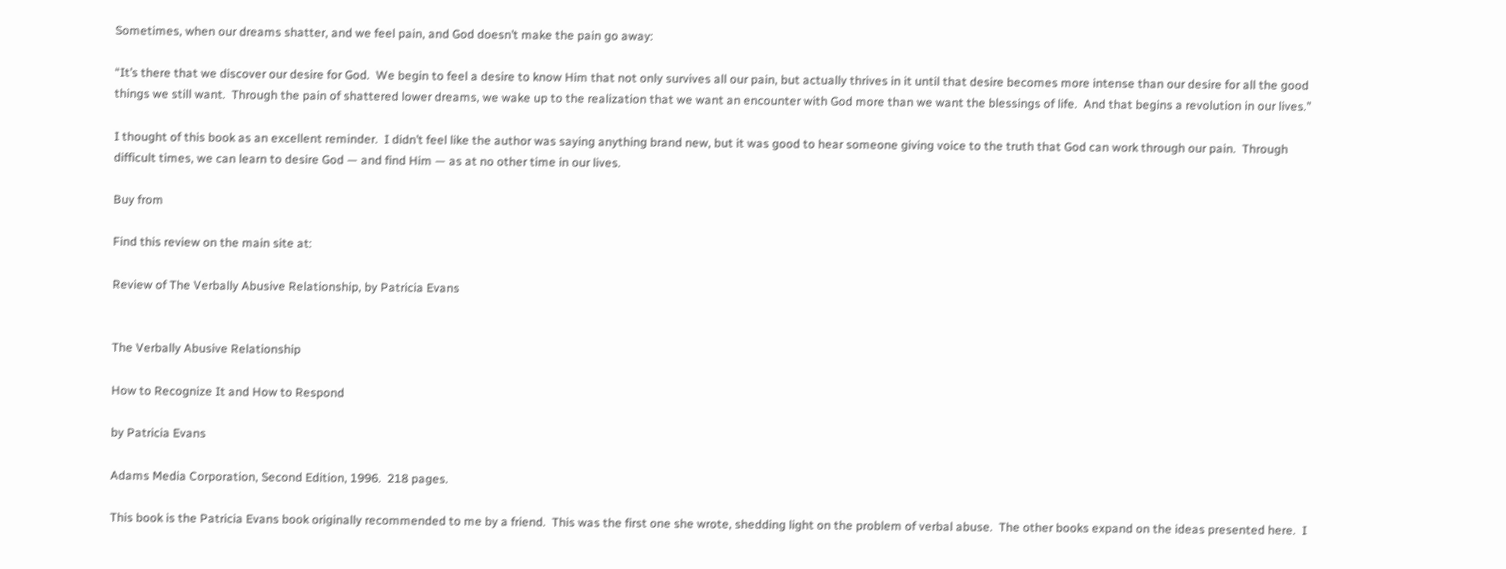Sometimes, when our dreams shatter, and we feel pain, and God doesn’t make the pain go away:

“It’s there that we discover our desire for God.  We begin to feel a desire to know Him that not only survives all our pain, but actually thrives in it until that desire becomes more intense than our desire for all the good things we still want.  Through the pain of shattered lower dreams, we wake up to the realization that we want an encounter with God more than we want the blessings of life.  And that begins a revolution in our lives.”

I thought of this book as an excellent reminder.  I didn’t feel like the author was saying anything brand new, but it was good to hear someone giving voice to the truth that God can work through our pain.  Through difficult times, we can learn to desire God — and find Him — as at no other time in our lives.

Buy from

Find this review on the main site at:

Review of The Verbally Abusive Relationship, by Patricia Evans


The Verbally Abusive Relationship

How to Recognize It and How to Respond

by Patricia Evans

Adams Media Corporation, Second Edition, 1996.  218 pages.

This book is the Patricia Evans book originally recommended to me by a friend.  This was the first one she wrote, shedding light on the problem of verbal abuse.  The other books expand on the ideas presented here.  I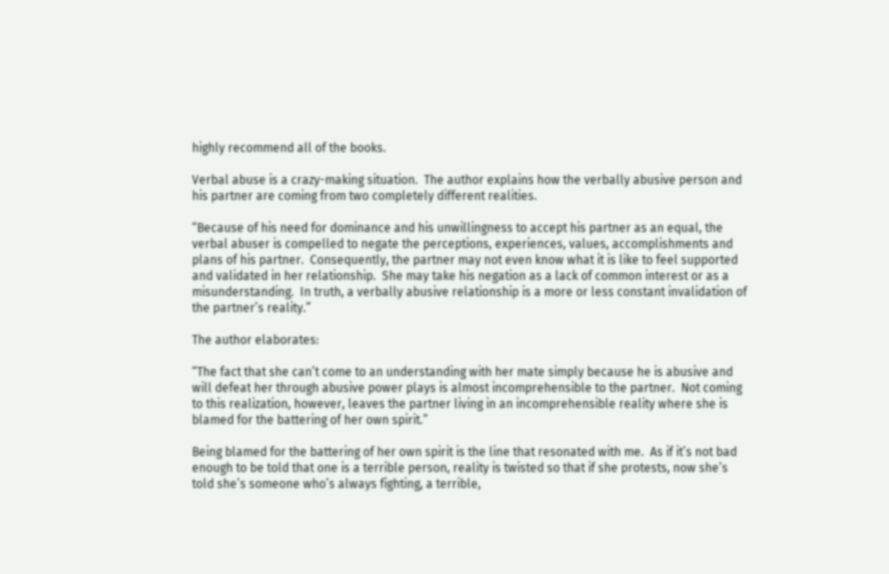highly recommend all of the books.

Verbal abuse is a crazy-making situation.  The author explains how the verbally abusive person and his partner are coming from two completely different realities.

“Because of his need for dominance and his unwillingness to accept his partner as an equal, the verbal abuser is compelled to negate the perceptions, experiences, values, accomplishments and plans of his partner.  Consequently, the partner may not even know what it is like to feel supported and validated in her relationship.  She may take his negation as a lack of common interest or as a misunderstanding.  In truth, a verbally abusive relationship is a more or less constant invalidation of the partner’s reality.”

The author elaborates:

“The fact that she can’t come to an understanding with her mate simply because he is abusive and will defeat her through abusive power plays is almost incomprehensible to the partner.  Not coming to this realization, however, leaves the partner living in an incomprehensible reality where she is blamed for the battering of her own spirit.”

Being blamed for the battering of her own spirit is the line that resonated with me.  As if it’s not bad enough to be told that one is a terrible person, reality is twisted so that if she protests, now she’s told she’s someone who’s always fighting, a terrible,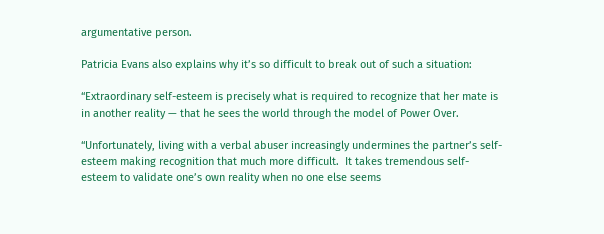argumentative person.

Patricia Evans also explains why it’s so difficult to break out of such a situation:

“Extraordinary self-esteem is precisely what is required to recognize that her mate is in another reality — that he sees the world through the model of Power Over.

“Unfortunately, living with a verbal abuser increasingly undermines the partner’s self-esteem making recognition that much more difficult.  It takes tremendous self-esteem to validate one’s own reality when no one else seems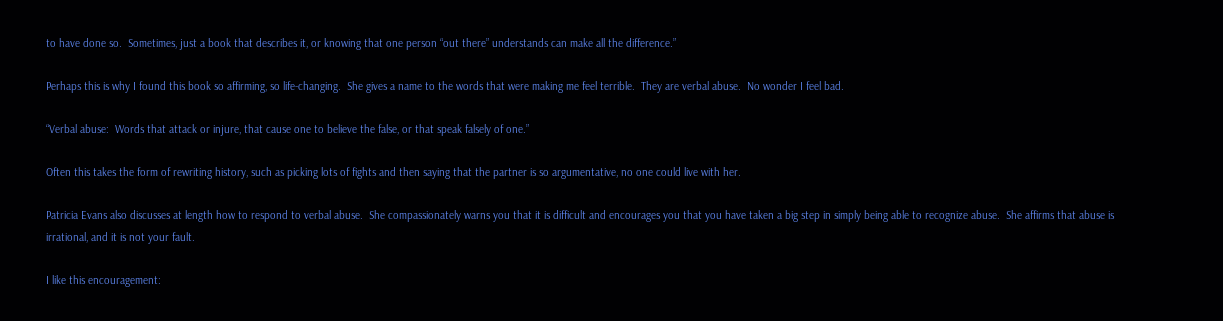to have done so.  Sometimes, just a book that describes it, or knowing that one person “out there” understands can make all the difference.”

Perhaps this is why I found this book so affirming, so life-changing.  She gives a name to the words that were making me feel terrible.  They are verbal abuse.  No wonder I feel bad.

“Verbal abuse:  Words that attack or injure, that cause one to believe the false, or that speak falsely of one.”

Often this takes the form of rewriting history, such as picking lots of fights and then saying that the partner is so argumentative, no one could live with her.

Patricia Evans also discusses at length how to respond to verbal abuse.  She compassionately warns you that it is difficult and encourages you that you have taken a big step in simply being able to recognize abuse.  She affirms that abuse is irrational, and it is not your fault.

I like this encouragement: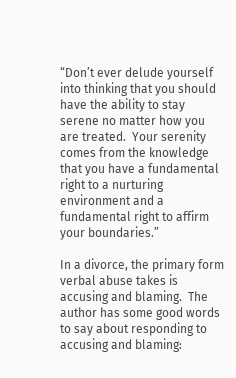“Don’t ever delude yourself into thinking that you should have the ability to stay serene no matter how you are treated.  Your serenity comes from the knowledge that you have a fundamental right to a nurturing environment and a fundamental right to affirm your boundaries.”

In a divorce, the primary form verbal abuse takes is accusing and blaming.  The author has some good words to say about responding to accusing and blaming: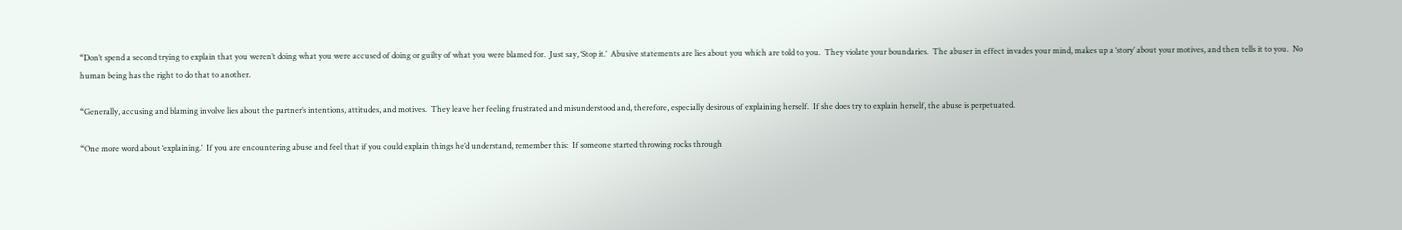“Don’t spend a second trying to explain that you weren’t doing what you were accused of doing or guilty of what you were blamed for.  Just say, ‘Stop it.’  Abusive statements are lies about you which are told to you.  They violate your boundaries.  The abuser in effect invades your mind, makes up a ‘story’ about your motives, and then tells it to you.  No human being has the right to do that to another.

“Generally, accusing and blaming involve lies about the partner’s intentions, attitudes, and motives.  They leave her feeling frustrated and misunderstood and, therefore, especially desirous of explaining herself.  If she does try to explain herself, the abuse is perpetuated.

“One more word about ‘explaining.’  If you are encountering abuse and feel that if you could explain things he’d understand, remember this:  If someone started throwing rocks through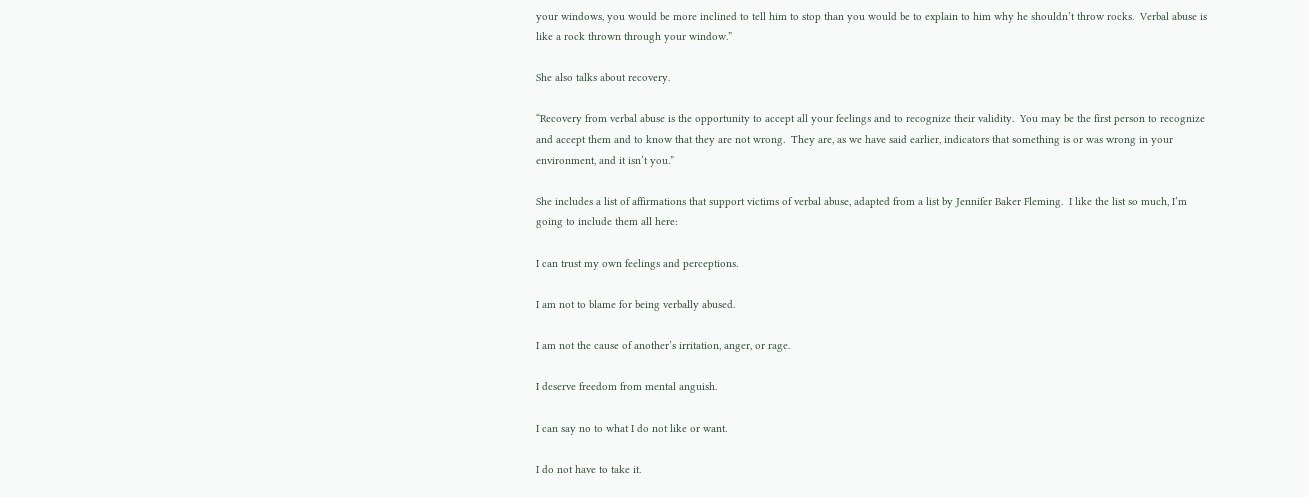your windows, you would be more inclined to tell him to stop than you would be to explain to him why he shouldn’t throw rocks.  Verbal abuse is like a rock thrown through your window.”

She also talks about recovery.

“Recovery from verbal abuse is the opportunity to accept all your feelings and to recognize their validity.  You may be the first person to recognize and accept them and to know that they are not wrong.  They are, as we have said earlier, indicators that something is or was wrong in your environment, and it isn’t you.”

She includes a list of affirmations that support victims of verbal abuse, adapted from a list by Jennifer Baker Fleming.  I like the list so much, I’m going to include them all here:

I can trust my own feelings and perceptions.

I am not to blame for being verbally abused.

I am not the cause of another’s irritation, anger, or rage.

I deserve freedom from mental anguish.

I can say no to what I do not like or want.

I do not have to take it.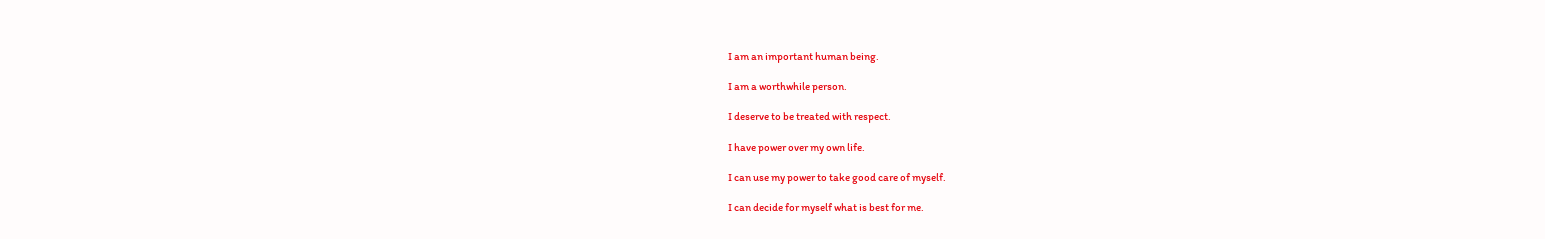I am an important human being.

I am a worthwhile person.

I deserve to be treated with respect.

I have power over my own life.

I can use my power to take good care of myself.

I can decide for myself what is best for me.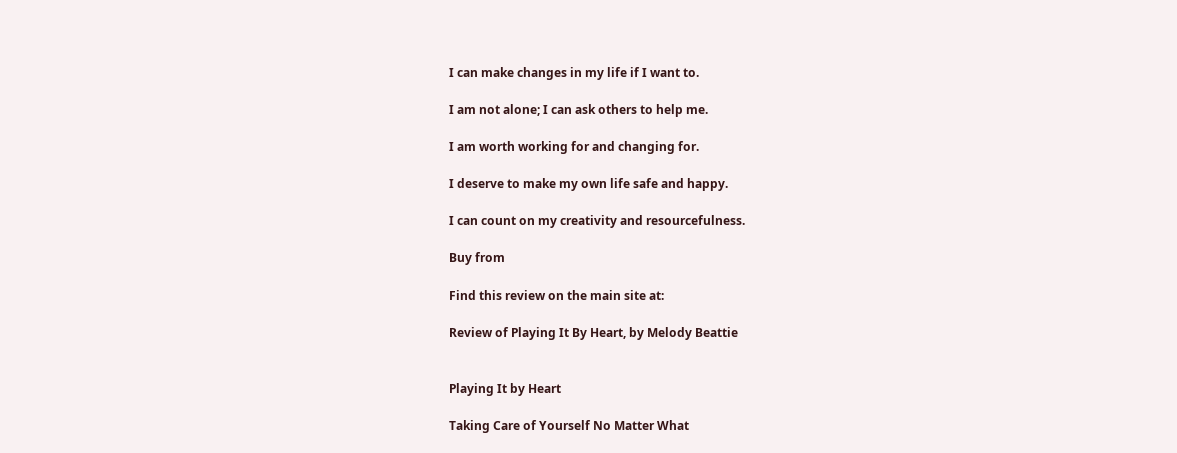I can make changes in my life if I want to.

I am not alone; I can ask others to help me.

I am worth working for and changing for.

I deserve to make my own life safe and happy.

I can count on my creativity and resourcefulness.

Buy from

Find this review on the main site at:

Review of Playing It By Heart, by Melody Beattie


Playing It by Heart

Taking Care of Yourself No Matter What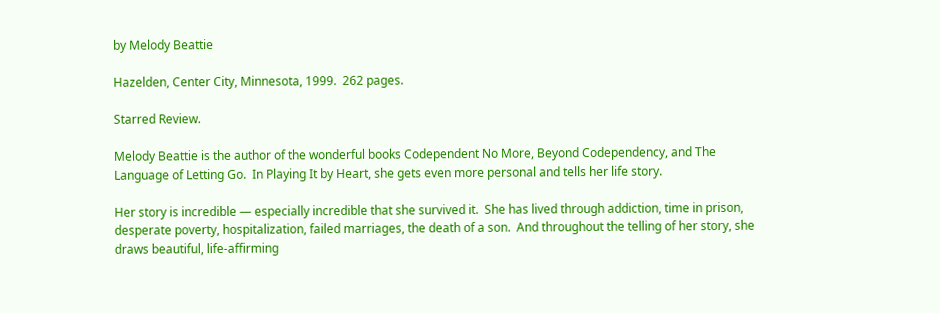by Melody Beattie

Hazelden, Center City, Minnesota, 1999.  262 pages.

Starred Review.

Melody Beattie is the author of the wonderful books Codependent No More, Beyond Codependency, and The Language of Letting Go.  In Playing It by Heart, she gets even more personal and tells her life story.

Her story is incredible — especially incredible that she survived it.  She has lived through addiction, time in prison, desperate poverty, hospitalization, failed marriages, the death of a son.  And throughout the telling of her story, she draws beautiful, life-affirming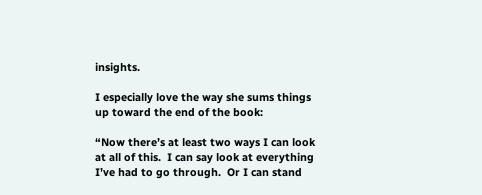insights.

I especially love the way she sums things up toward the end of the book:

“Now there’s at least two ways I can look at all of this.  I can say look at everything I’ve had to go through.  Or I can stand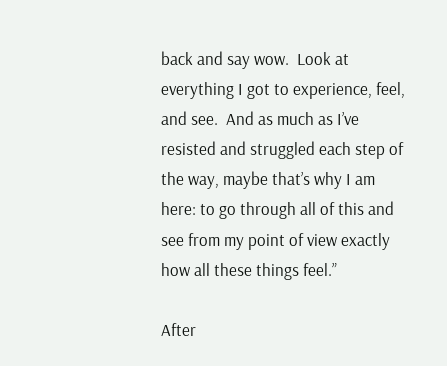back and say wow.  Look at everything I got to experience, feel, and see.  And as much as I’ve resisted and struggled each step of the way, maybe that’s why I am here: to go through all of this and see from my point of view exactly how all these things feel.”

After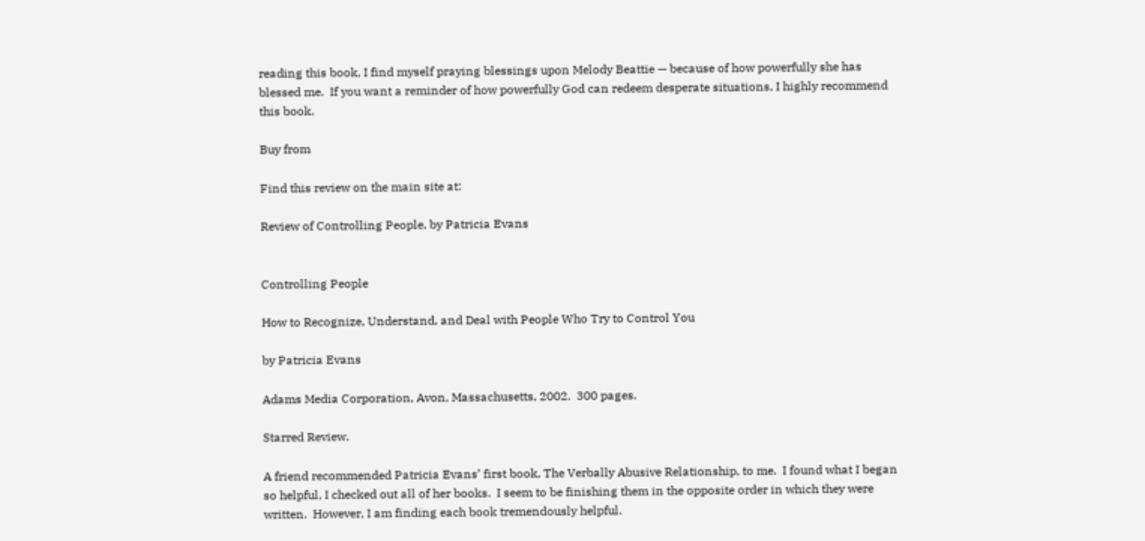reading this book, I find myself praying blessings upon Melody Beattie — because of how powerfully she has blessed me.  If you want a reminder of how powerfully God can redeem desperate situations, I highly recommend this book.

Buy from

Find this review on the main site at:

Review of Controlling People, by Patricia Evans


Controlling People

How to Recognize, Understand, and Deal with People Who Try to Control You

by Patricia Evans

Adams Media Corporation, Avon, Massachusetts, 2002.  300 pages.

Starred Review.

A friend recommended Patricia Evans’ first book, The Verbally Abusive Relationship, to me.  I found what I began so helpful, I checked out all of her books.  I seem to be finishing them in the opposite order in which they were written.  However, I am finding each book tremendously helpful.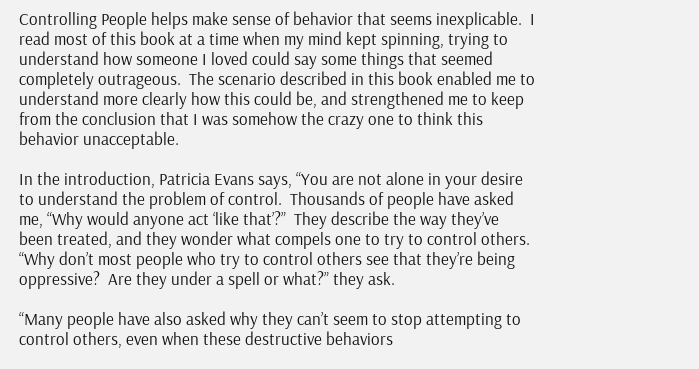Controlling People helps make sense of behavior that seems inexplicable.  I read most of this book at a time when my mind kept spinning, trying to understand how someone I loved could say some things that seemed completely outrageous.  The scenario described in this book enabled me to understand more clearly how this could be, and strengthened me to keep from the conclusion that I was somehow the crazy one to think this behavior unacceptable.

In the introduction, Patricia Evans says, “You are not alone in your desire to understand the problem of control.  Thousands of people have asked me, “Why would anyone act ‘like that’?”  They describe the way they’ve been treated, and they wonder what compels one to try to control others.  “Why don’t most people who try to control others see that they’re being oppressive?  Are they under a spell or what?” they ask.

“Many people have also asked why they can’t seem to stop attempting to control others, even when these destructive behaviors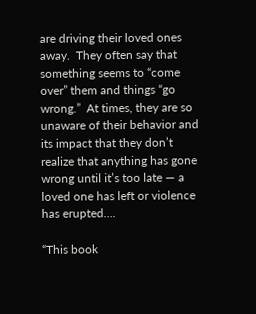are driving their loved ones away.  They often say that something seems to “come over” them and things “go wrong.”  At times, they are so unaware of their behavior and its impact that they don’t realize that anything has gone wrong until it’s too late — a loved one has left or violence has erupted….

“This book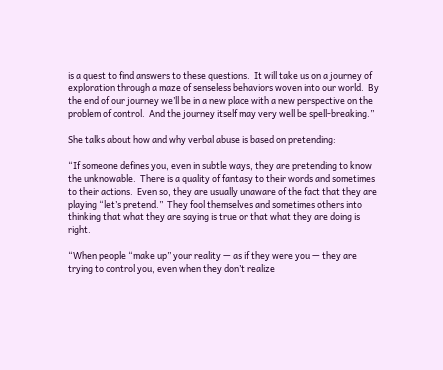is a quest to find answers to these questions.  It will take us on a journey of exploration through a maze of senseless behaviors woven into our world.  By the end of our journey we’ll be in a new place with a new perspective on the problem of control.  And the journey itself may very well be spell-breaking.”

She talks about how and why verbal abuse is based on pretending:

“If someone defines you, even in subtle ways, they are pretending to know the unknowable.  There is a quality of fantasy to their words and sometimes to their actions.  Even so, they are usually unaware of the fact that they are playing “let’s pretend.”  They fool themselves and sometimes others into thinking that what they are saying is true or that what they are doing is right.

“When people “make up” your reality — as if they were you — they are trying to control you, even when they don’t realize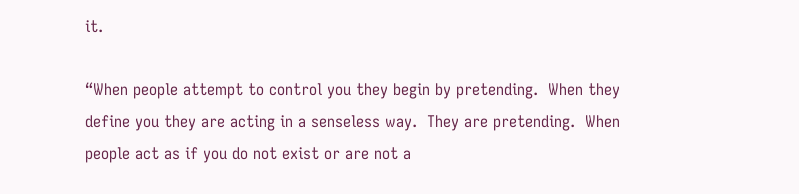it.

“When people attempt to control you they begin by pretending.  When they define you they are acting in a senseless way.  They are pretending.  When people act as if you do not exist or are not a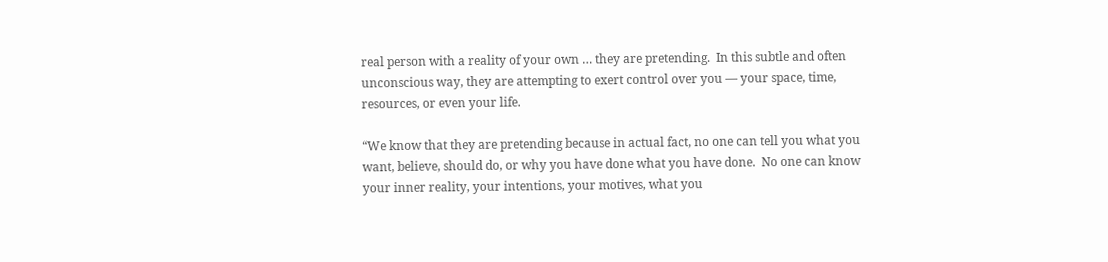real person with a reality of your own … they are pretending.  In this subtle and often unconscious way, they are attempting to exert control over you — your space, time, resources, or even your life.

“We know that they are pretending because in actual fact, no one can tell you what you want, believe, should do, or why you have done what you have done.  No one can know your inner reality, your intentions, your motives, what you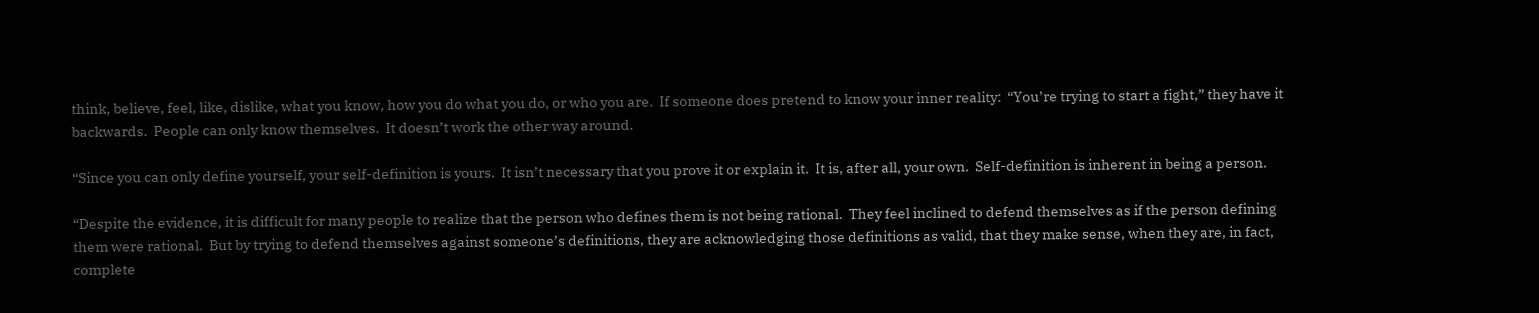think, believe, feel, like, dislike, what you know, how you do what you do, or who you are.  If someone does pretend to know your inner reality:  “You’re trying to start a fight,” they have it backwards.  People can only know themselves.  It doesn’t work the other way around.

“Since you can only define yourself, your self-definition is yours.  It isn’t necessary that you prove it or explain it.  It is, after all, your own.  Self-definition is inherent in being a person.

“Despite the evidence, it is difficult for many people to realize that the person who defines them is not being rational.  They feel inclined to defend themselves as if the person defining them were rational.  But by trying to defend themselves against someone’s definitions, they are acknowledging those definitions as valid, that they make sense, when they are, in fact, complete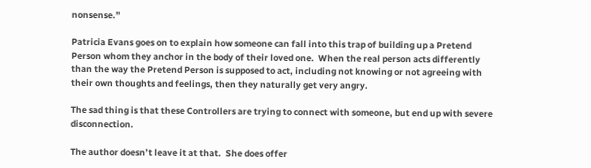nonsense.”

Patricia Evans goes on to explain how someone can fall into this trap of building up a Pretend Person whom they anchor in the body of their loved one.  When the real person acts differently than the way the Pretend Person is supposed to act, including not knowing or not agreeing with their own thoughts and feelings, then they naturally get very angry.

The sad thing is that these Controllers are trying to connect with someone, but end up with severe disconnection.

The author doesn’t leave it at that.  She does offer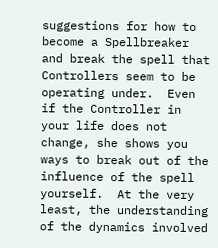suggestions for how to become a Spellbreaker and break the spell that Controllers seem to be operating under.  Even if the Controller in your life does not change, she shows you ways to break out of the influence of the spell yourself.  At the very least, the understanding of the dynamics involved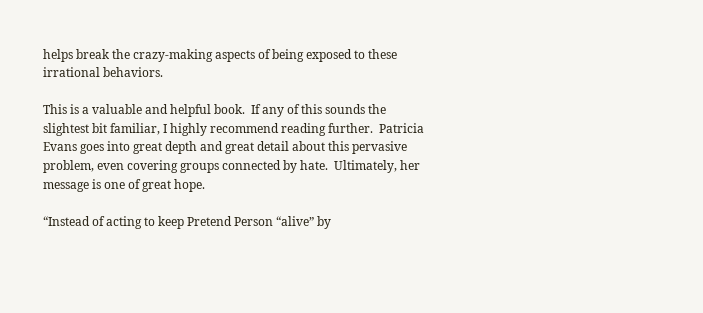helps break the crazy-making aspects of being exposed to these irrational behaviors.

This is a valuable and helpful book.  If any of this sounds the slightest bit familiar, I highly recommend reading further.  Patricia Evans goes into great depth and great detail about this pervasive problem, even covering groups connected by hate.  Ultimately, her message is one of great hope.

“Instead of acting to keep Pretend Person “alive” by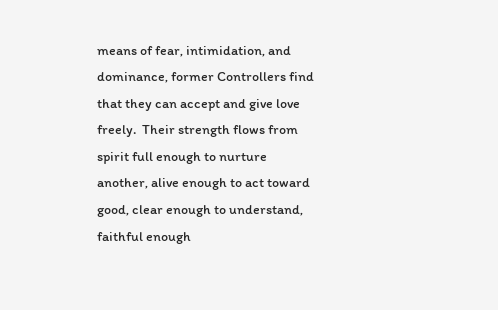means of fear, intimidation, and dominance, former Controllers find that they can accept and give love freely.  Their strength flows from spirit full enough to nurture another, alive enough to act toward good, clear enough to understand, faithful enough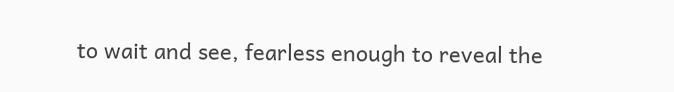to wait and see, fearless enough to reveal the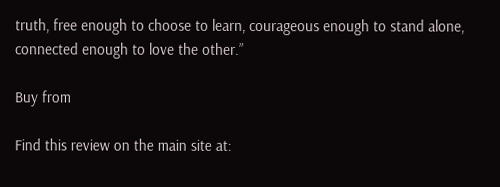truth, free enough to choose to learn, courageous enough to stand alone, connected enough to love the other.”

Buy from

Find this review on the main site at: